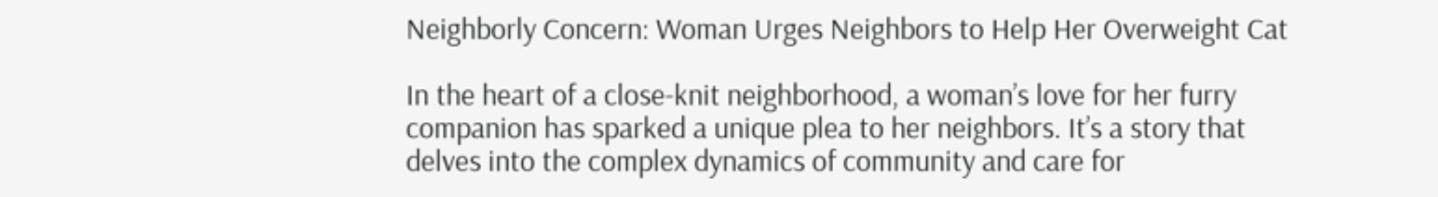Neighborly Concern: Woman Urges Neighbors to Help Her Overweight Cat

In the heart of a close-knit neighborhood, a woman’s love for her furry companion has sparked a unique plea to her neighbors. It’s a story that delves into the complex dynamics of community and care for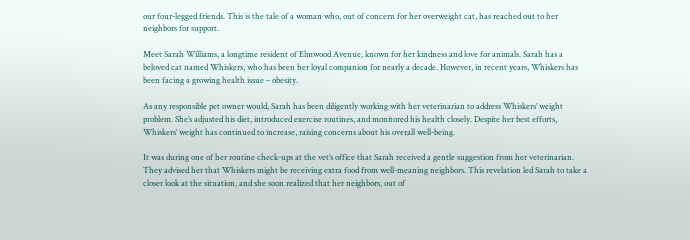our four-legged friends. This is the tale of a woman who, out of concern for her overweight cat, has reached out to her neighbors for support.

Meet Sarah Williams, a longtime resident of Elmwood Avenue, known for her kindness and love for animals. Sarah has a beloved cat named Whiskers, who has been her loyal companion for nearly a decade. However, in recent years, Whiskers has been facing a growing health issue – obesity.

As any responsible pet owner would, Sarah has been diligently working with her veterinarian to address Whiskers’ weight problem. She’s adjusted his diet, introduced exercise routines, and monitored his health closely. Despite her best efforts, Whiskers’ weight has continued to increase, raising concerns about his overall well-being.

It was during one of her routine check-ups at the vet’s office that Sarah received a gentle suggestion from her veterinarian. They advised her that Whiskers might be receiving extra food from well-meaning neighbors. This revelation led Sarah to take a closer look at the situation, and she soon realized that her neighbors, out of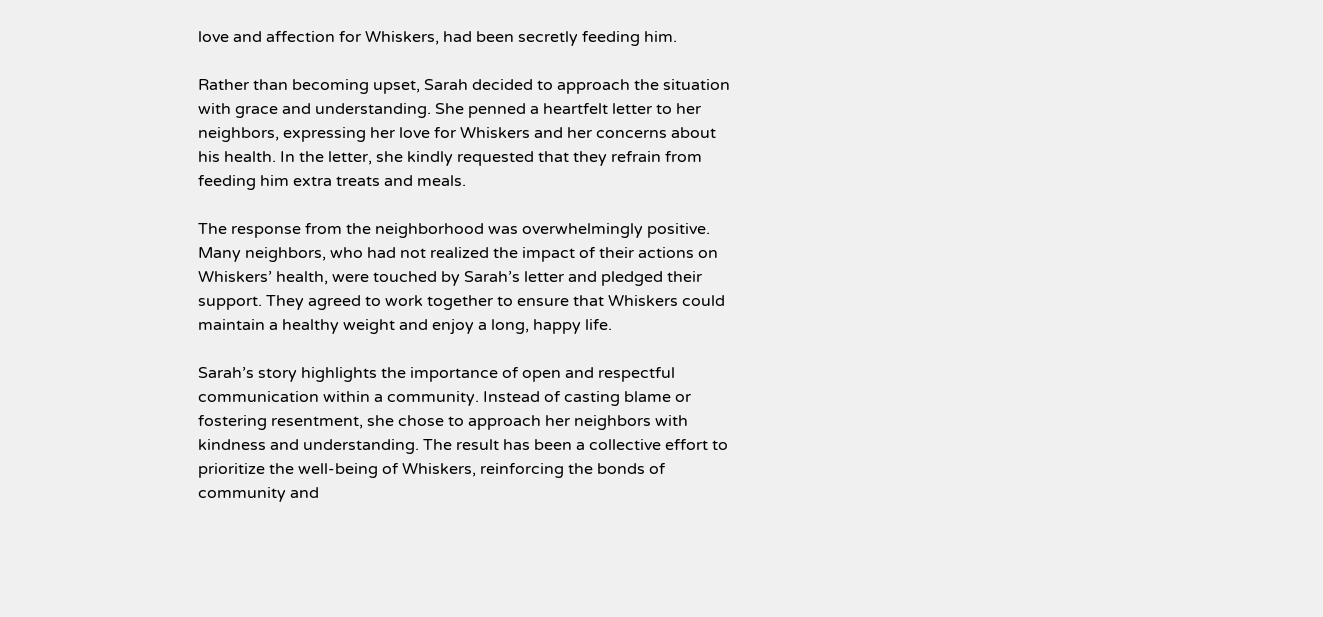love and affection for Whiskers, had been secretly feeding him.

Rather than becoming upset, Sarah decided to approach the situation with grace and understanding. She penned a heartfelt letter to her neighbors, expressing her love for Whiskers and her concerns about his health. In the letter, she kindly requested that they refrain from feeding him extra treats and meals.

The response from the neighborhood was overwhelmingly positive. Many neighbors, who had not realized the impact of their actions on Whiskers’ health, were touched by Sarah’s letter and pledged their support. They agreed to work together to ensure that Whiskers could maintain a healthy weight and enjoy a long, happy life.

Sarah’s story highlights the importance of open and respectful communication within a community. Instead of casting blame or fostering resentment, she chose to approach her neighbors with kindness and understanding. The result has been a collective effort to prioritize the well-being of Whiskers, reinforcing the bonds of community and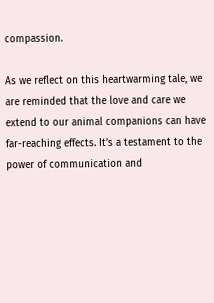compassion.

As we reflect on this heartwarming tale, we are reminded that the love and care we extend to our animal companions can have far-reaching effects. It’s a testament to the power of communication and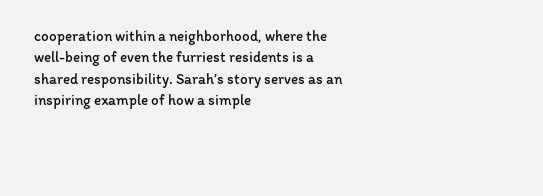cooperation within a neighborhood, where the well-being of even the furriest residents is a shared responsibility. Sarah’s story serves as an inspiring example of how a simple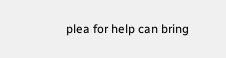plea for help can bring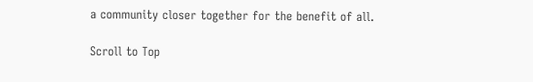a community closer together for the benefit of all.

Scroll to Top